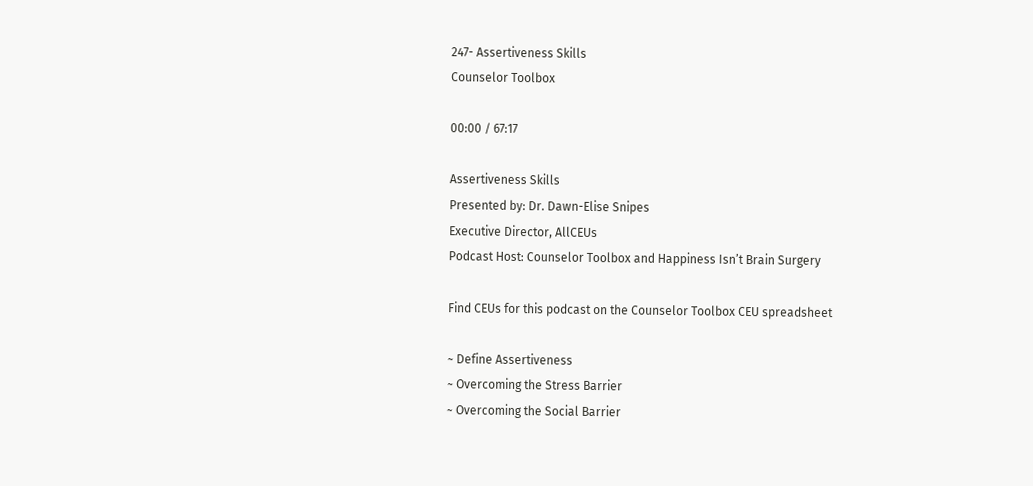247- Assertiveness Skills
Counselor Toolbox

00:00 / 67:17

Assertiveness Skills
Presented by: Dr. Dawn-Elise Snipes
Executive Director, AllCEUs
Podcast Host: Counselor Toolbox and Happiness Isn’t Brain Surgery

Find CEUs for this podcast on the Counselor Toolbox CEU spreadsheet

~ Define Assertiveness
~ Overcoming the Stress Barrier
~ Overcoming the Social Barrier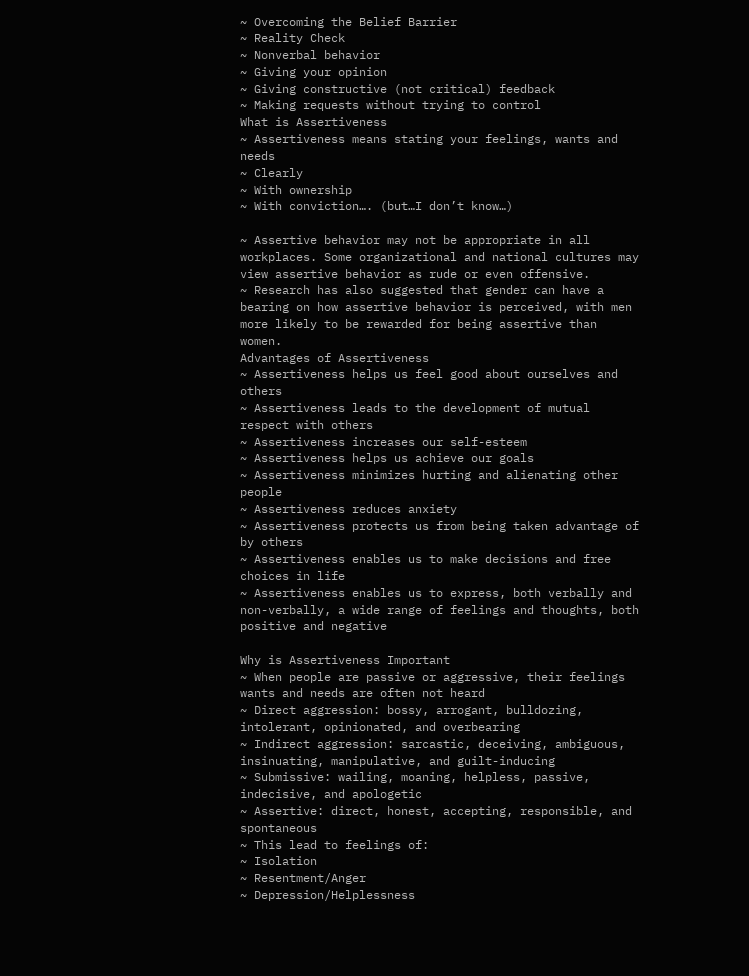~ Overcoming the Belief Barrier
~ Reality Check
~ Nonverbal behavior
~ Giving your opinion
~ Giving constructive (not critical) feedback
~ Making requests without trying to control
What is Assertiveness
~ Assertiveness means stating your feelings, wants and needs
~ Clearly
~ With ownership
~ With conviction…. (but…I don’t know…)

~ Assertive behavior may not be appropriate in all workplaces. Some organizational and national cultures may view assertive behavior as rude or even offensive.
~ Research has also suggested that gender can have a bearing on how assertive behavior is perceived, with men more likely to be rewarded for being assertive than women.
Advantages of Assertiveness
~ Assertiveness helps us feel good about ourselves and others
~ Assertiveness leads to the development of mutual respect with others
~ Assertiveness increases our self-esteem
~ Assertiveness helps us achieve our goals
~ Assertiveness minimizes hurting and alienating other people
~ Assertiveness reduces anxiety
~ Assertiveness protects us from being taken advantage of by others
~ Assertiveness enables us to make decisions and free choices in life
~ Assertiveness enables us to express, both verbally and non-verbally, a wide range of feelings and thoughts, both positive and negative

Why is Assertiveness Important
~ When people are passive or aggressive, their feelings wants and needs are often not heard
~ Direct aggression: bossy, arrogant, bulldozing, intolerant, opinionated, and overbearing
~ Indirect aggression: sarcastic, deceiving, ambiguous, insinuating, manipulative, and guilt-inducing
~ Submissive: wailing, moaning, helpless, passive, indecisive, and apologetic
~ Assertive: direct, honest, accepting, responsible, and spontaneous
~ This lead to feelings of:
~ Isolation
~ Resentment/Anger
~ Depression/Helplessness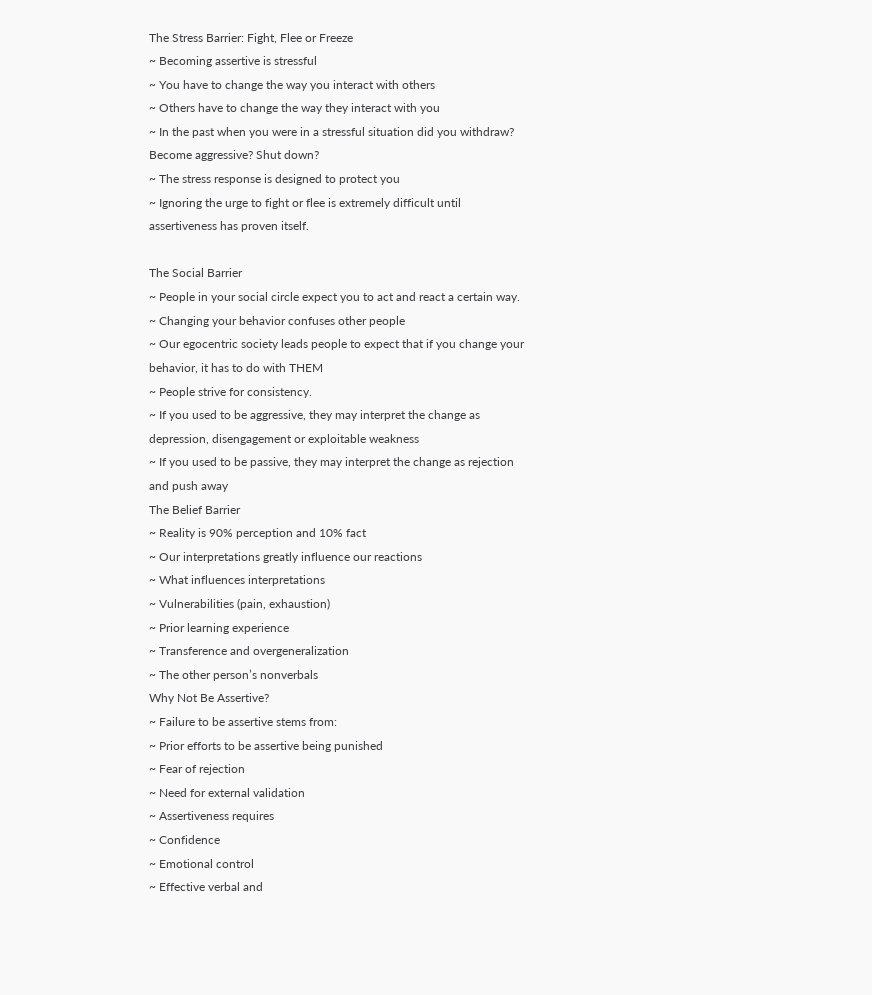The Stress Barrier: Fight, Flee or Freeze
~ Becoming assertive is stressful
~ You have to change the way you interact with others
~ Others have to change the way they interact with you
~ In the past when you were in a stressful situation did you withdraw? Become aggressive? Shut down?
~ The stress response is designed to protect you
~ Ignoring the urge to fight or flee is extremely difficult until assertiveness has proven itself.

The Social Barrier
~ People in your social circle expect you to act and react a certain way.
~ Changing your behavior confuses other people
~ Our egocentric society leads people to expect that if you change your behavior, it has to do with THEM
~ People strive for consistency.
~ If you used to be aggressive, they may interpret the change as depression, disengagement or exploitable weakness
~ If you used to be passive, they may interpret the change as rejection and push away
The Belief Barrier
~ Reality is 90% perception and 10% fact
~ Our interpretations greatly influence our reactions
~ What influences interpretations
~ Vulnerabilities (pain, exhaustion)
~ Prior learning experience
~ Transference and overgeneralization
~ The other person’s nonverbals
Why Not Be Assertive?
~ Failure to be assertive stems from:
~ Prior efforts to be assertive being punished
~ Fear of rejection
~ Need for external validation
~ Assertiveness requires
~ Confidence
~ Emotional control
~ Effective verbal and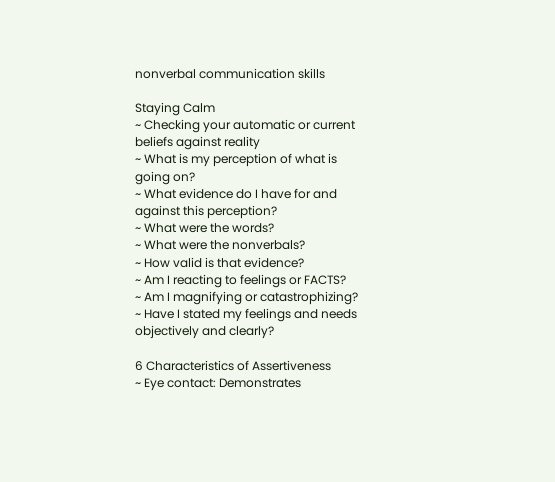nonverbal communication skills

Staying Calm
~ Checking your automatic or current beliefs against reality
~ What is my perception of what is going on?
~ What evidence do I have for and against this perception?
~ What were the words?
~ What were the nonverbals?
~ How valid is that evidence?
~ Am I reacting to feelings or FACTS?
~ Am I magnifying or catastrophizing?
~ Have I stated my feelings and needs objectively and clearly?

6 Characteristics of Assertiveness
~ Eye contact: Demonstrates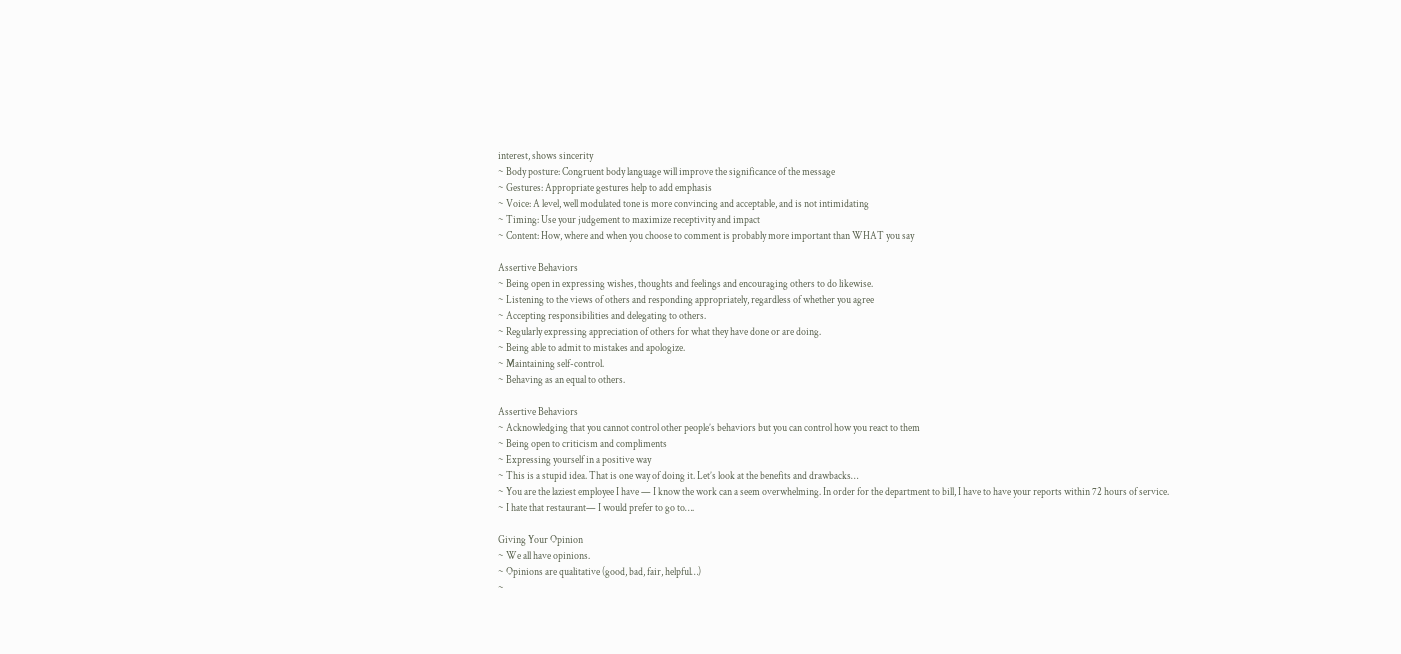interest, shows sincerity
~ Body posture: Congruent body language will improve the significance of the message
~ Gestures: Appropriate gestures help to add emphasis
~ Voice: A level, well modulated tone is more convincing and acceptable, and is not intimidating
~ Timing: Use your judgement to maximize receptivity and impact
~ Content: How, where and when you choose to comment is probably more important than WHAT you say

Assertive Behaviors
~ Being open in expressing wishes, thoughts and feelings and encouraging others to do likewise.
~ Listening to the views of others and responding appropriately, regardless of whether you agree
~ Accepting responsibilities and delegating to others.
~ Regularly expressing appreciation of others for what they have done or are doing.
~ Being able to admit to mistakes and apologize.
~ Maintaining self-control.
~ Behaving as an equal to others.

Assertive Behaviors
~ Acknowledging that you cannot control other people’s behaviors but you can control how you react to them
~ Being open to criticism and compliments
~ Expressing yourself in a positive way
~ This is a stupid idea. That is one way of doing it. Let’s look at the benefits and drawbacks…
~ You are the laziest employee I have — I know the work can a seem overwhelming. In order for the department to bill, I have to have your reports within 72 hours of service.
~ I hate that restaurant— I would prefer to go to….

Giving Your Opinion
~ We all have opinions.
~ Opinions are qualitative (good, bad, fair, helpful…)
~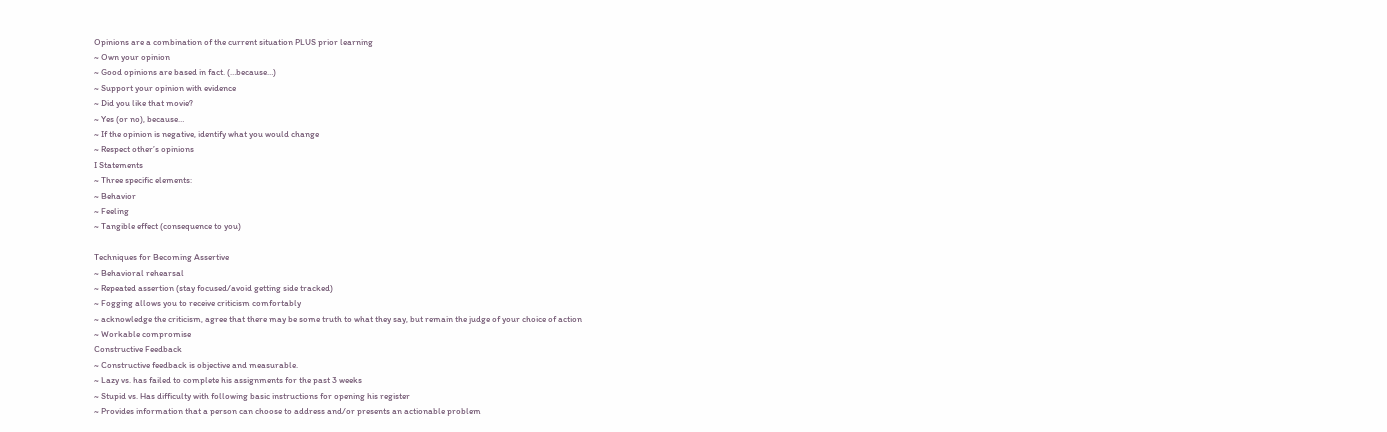Opinions are a combination of the current situation PLUS prior learning
~ Own your opinion
~ Good opinions are based in fact. (…because…)
~ Support your opinion with evidence
~ Did you like that movie?
~ Yes (or no), because…
~ If the opinion is negative, identify what you would change
~ Respect other’s opinions
I Statements
~ Three specific elements:
~ Behavior
~ Feeling
~ Tangible effect (consequence to you)

Techniques for Becoming Assertive
~ Behavioral rehearsal
~ Repeated assertion (stay focused/avoid getting side tracked)
~ Fogging allows you to receive criticism comfortably
~ acknowledge the criticism, agree that there may be some truth to what they say, but remain the judge of your choice of action
~ Workable compromise
Constructive Feedback
~ Constructive feedback is objective and measurable.
~ Lazy vs. has failed to complete his assignments for the past 3 weeks
~ Stupid vs. Has difficulty with following basic instructions for opening his register
~ Provides information that a person can choose to address and/or presents an actionable problem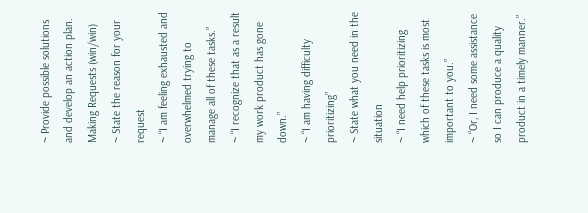~ Provide possible solutions and develop an action plan.
Making Requests (win/win)
~ State the reason for your request
~ “I am feeling exhausted and overwhelmed trying to manage all of these tasks.”
~ “I recognize that as a result my work product has gone down.”
~ “I am having difficulty prioritizing”
~ State what you need in the situation
~ “I need help prioritizing which of these tasks is most important to you.”
~ “Or, I need some assistance so I can produce a quality product in a timely manner.”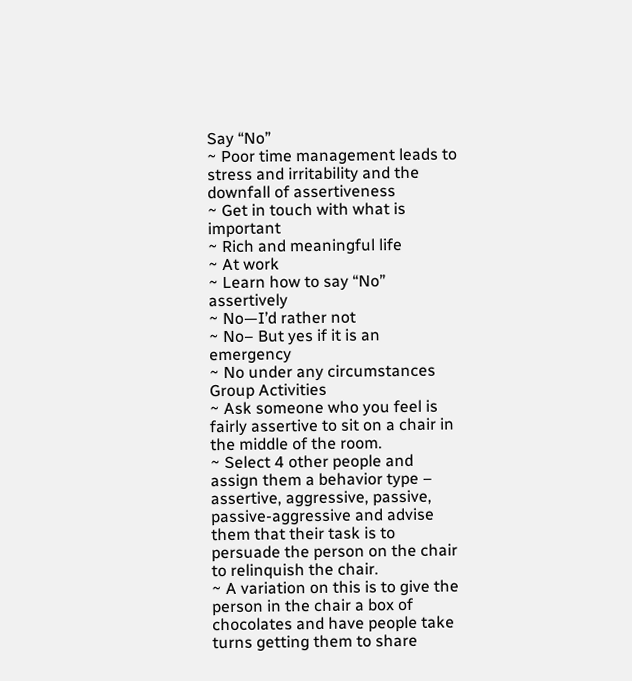Say “No”
~ Poor time management leads to stress and irritability and the downfall of assertiveness
~ Get in touch with what is important
~ Rich and meaningful life
~ At work
~ Learn how to say “No” assertively
~ No—I’d rather not
~ No– But yes if it is an emergency
~ No under any circumstances
Group Activities
~ Ask someone who you feel is fairly assertive to sit on a chair in the middle of the room.
~ Select 4 other people and assign them a behavior type – assertive, aggressive, passive, passive-aggressive and advise them that their task is to persuade the person on the chair to relinquish the chair.
~ A variation on this is to give the person in the chair a box of chocolates and have people take turns getting them to share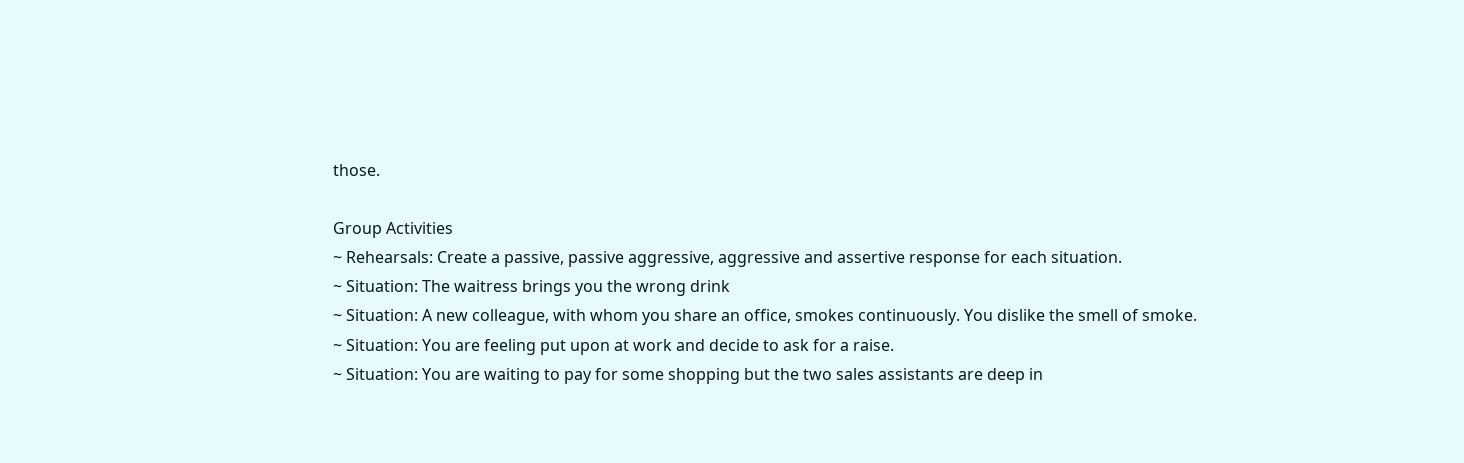those.

Group Activities
~ Rehearsals: Create a passive, passive aggressive, aggressive and assertive response for each situation.
~ Situation: The waitress brings you the wrong drink
~ Situation: A new colleague, with whom you share an office, smokes continuously. You dislike the smell of smoke.
~ Situation: You are feeling put upon at work and decide to ask for a raise.
~ Situation: You are waiting to pay for some shopping but the two sales assistants are deep in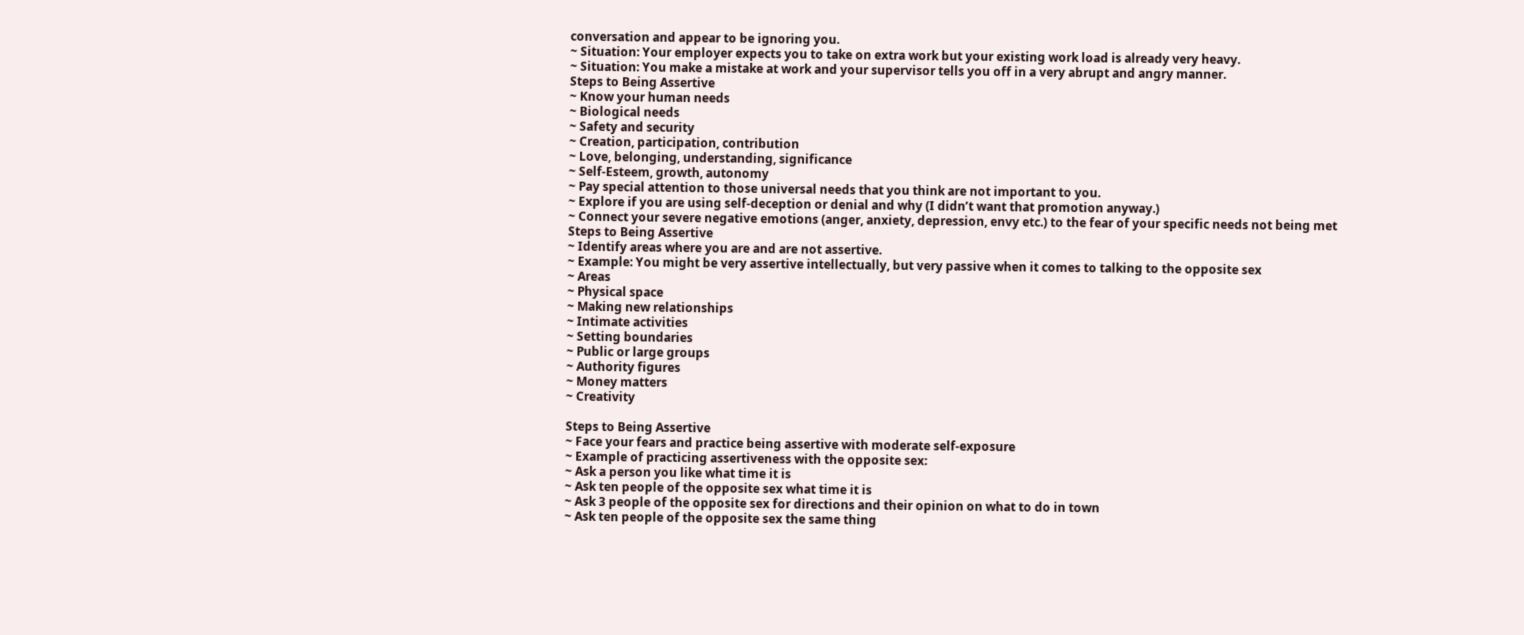conversation and appear to be ignoring you.
~ Situation: Your employer expects you to take on extra work but your existing work load is already very heavy.
~ Situation: You make a mistake at work and your supervisor tells you off in a very abrupt and angry manner.
Steps to Being Assertive
~ Know your human needs
~ Biological needs
~ Safety and security
~ Creation, participation, contribution
~ Love, belonging, understanding, significance
~ Self-Esteem, growth, autonomy
~ Pay special attention to those universal needs that you think are not important to you.
~ Explore if you are using self-deception or denial and why (I didn’t want that promotion anyway.)
~ Connect your severe negative emotions (anger, anxiety, depression, envy etc.) to the fear of your specific needs not being met
Steps to Being Assertive
~ Identify areas where you are and are not assertive.
~ Example: You might be very assertive intellectually, but very passive when it comes to talking to the opposite sex
~ Areas
~ Physical space
~ Making new relationships
~ Intimate activities
~ Setting boundaries
~ Public or large groups
~ Authority figures
~ Money matters
~ Creativity

Steps to Being Assertive
~ Face your fears and practice being assertive with moderate self-exposure
~ Example of practicing assertiveness with the opposite sex:
~ Ask a person you like what time it is
~ Ask ten people of the opposite sex what time it is
~ Ask 3 people of the opposite sex for directions and their opinion on what to do in town
~ Ask ten people of the opposite sex the same thing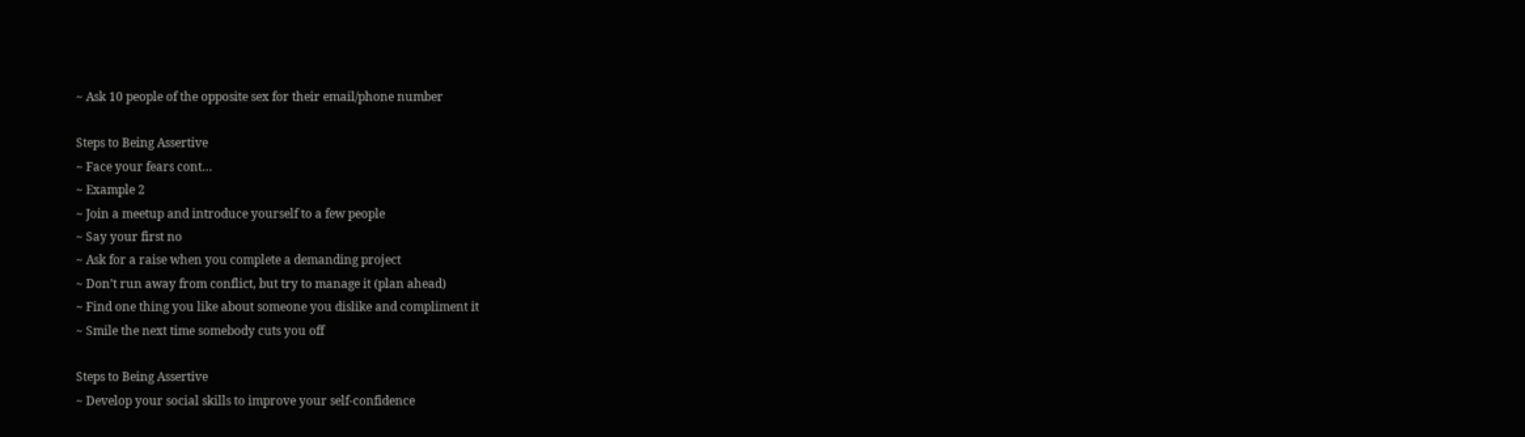~ Ask 10 people of the opposite sex for their email/phone number

Steps to Being Assertive
~ Face your fears cont…
~ Example 2
~ Join a meetup and introduce yourself to a few people
~ Say your first no
~ Ask for a raise when you complete a demanding project
~ Don’t run away from conflict, but try to manage it (plan ahead)
~ Find one thing you like about someone you dislike and compliment it
~ Smile the next time somebody cuts you off

Steps to Being Assertive
~ Develop your social skills to improve your self-confidence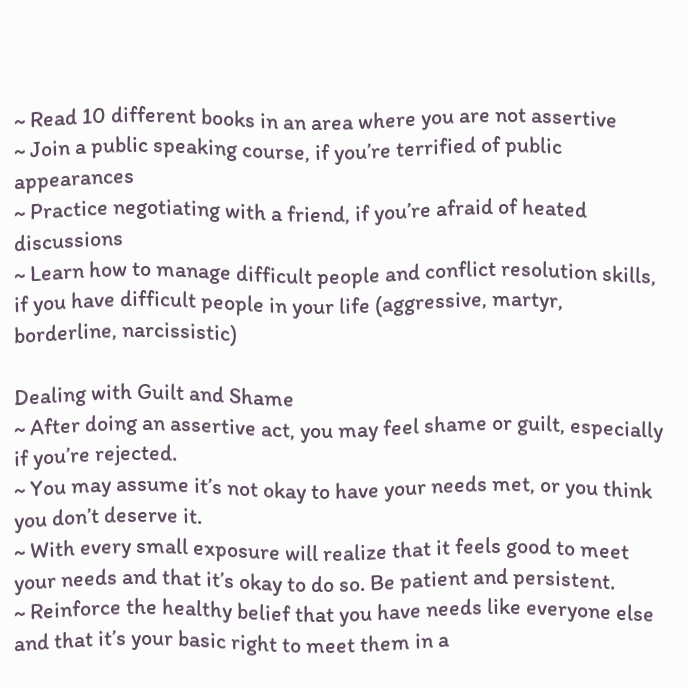~ Read 10 different books in an area where you are not assertive
~ Join a public speaking course, if you’re terrified of public appearances
~ Practice negotiating with a friend, if you’re afraid of heated discussions
~ Learn how to manage difficult people and conflict resolution skills, if you have difficult people in your life (aggressive, martyr, borderline, narcissistic)

Dealing with Guilt and Shame
~ After doing an assertive act, you may feel shame or guilt, especially if you’re rejected.
~ You may assume it’s not okay to have your needs met, or you think you don’t deserve it.
~ With every small exposure will realize that it feels good to meet your needs and that it’s okay to do so. Be patient and persistent.
~ Reinforce the healthy belief that you have needs like everyone else and that it’s your basic right to meet them in a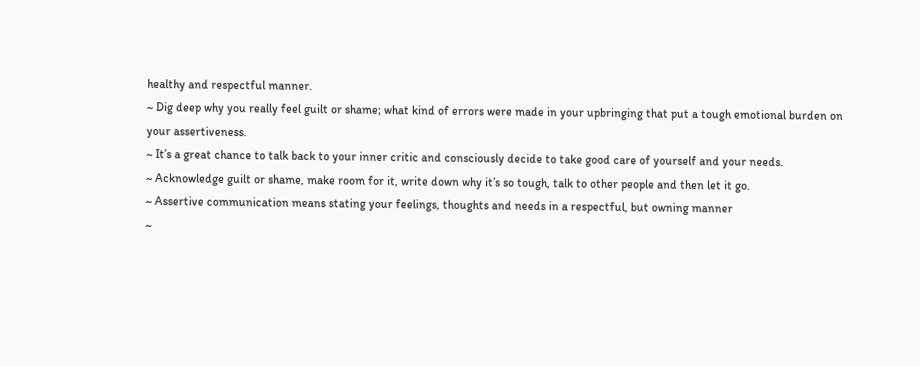healthy and respectful manner.
~ Dig deep why you really feel guilt or shame; what kind of errors were made in your upbringing that put a tough emotional burden on your assertiveness.
~ It’s a great chance to talk back to your inner critic and consciously decide to take good care of yourself and your needs.
~ Acknowledge guilt or shame, make room for it, write down why it’s so tough, talk to other people and then let it go.
~ Assertive communication means stating your feelings, thoughts and needs in a respectful, but owning manner
~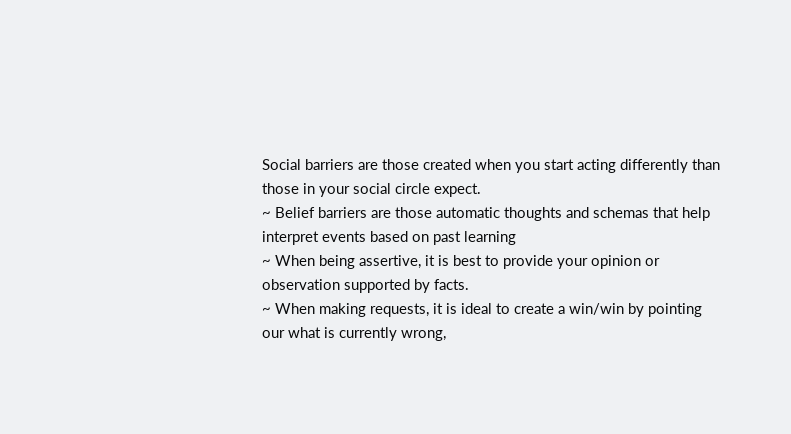Social barriers are those created when you start acting differently than those in your social circle expect.
~ Belief barriers are those automatic thoughts and schemas that help interpret events based on past learning
~ When being assertive, it is best to provide your opinion or observation supported by facts.
~ When making requests, it is ideal to create a win/win by pointing our what is currently wrong,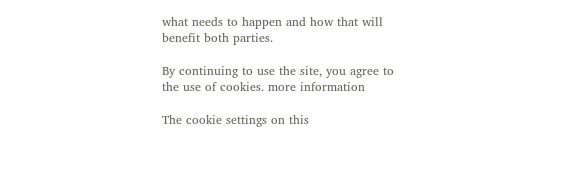what needs to happen and how that will benefit both parties.

By continuing to use the site, you agree to the use of cookies. more information

The cookie settings on this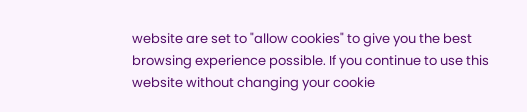website are set to "allow cookies" to give you the best browsing experience possible. If you continue to use this website without changing your cookie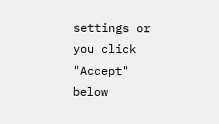settings or you click "Accept" below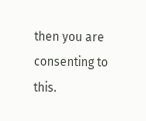then you are consenting to this.